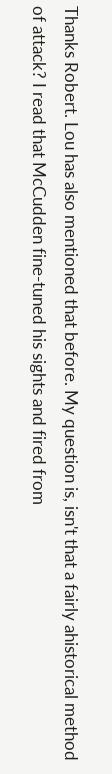Thanks Robert. Lou has also mentioned that before. My question is, isn't that a fairly ahistorical method of attack? I read that McCudden fine-tuned his sights and fired from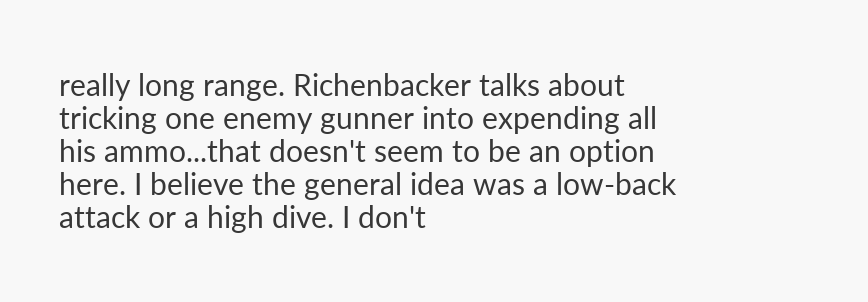really long range. Richenbacker talks about tricking one enemy gunner into expending all his ammo...that doesn't seem to be an option here. I believe the general idea was a low-back attack or a high dive. I don't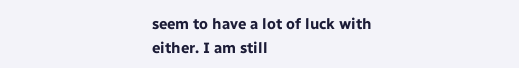seem to have a lot of luck with either. I am still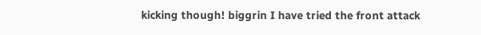kicking though! biggrin I have tried the front attack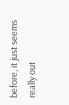before, it just seems really out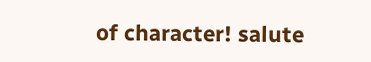of character! salute